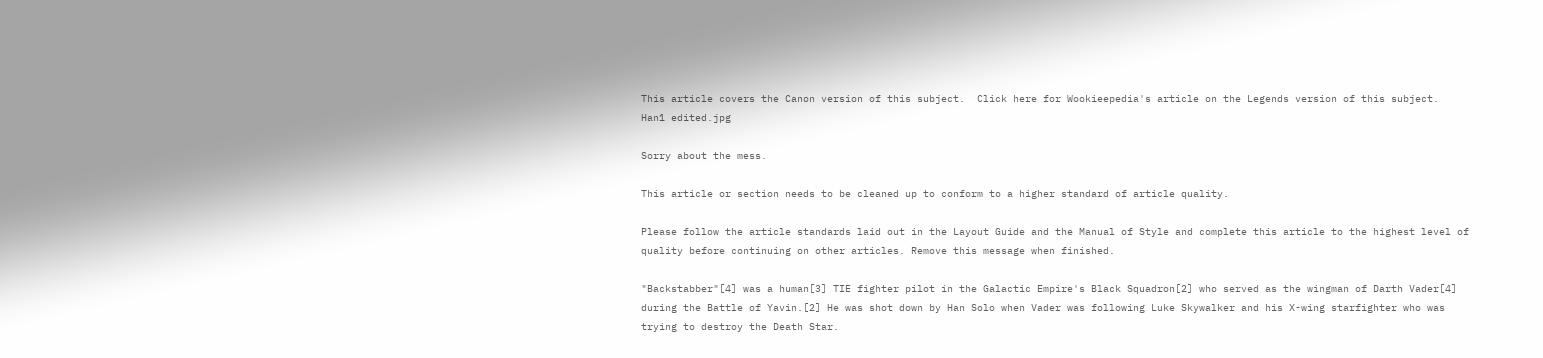This article covers the Canon version of this subject.  Click here for Wookieepedia's article on the Legends version of this subject.
Han1 edited.jpg

Sorry about the mess.

This article or section needs to be cleaned up to conform to a higher standard of article quality.

Please follow the article standards laid out in the Layout Guide and the Manual of Style and complete this article to the highest level of quality before continuing on other articles. Remove this message when finished.

"Backstabber"[4] was a human[3] TIE fighter pilot in the Galactic Empire's Black Squadron[2] who served as the wingman of Darth Vader[4] during the Battle of Yavin.[2] He was shot down by Han Solo when Vader was following Luke Skywalker and his X-wing starfighter who was trying to destroy the Death Star.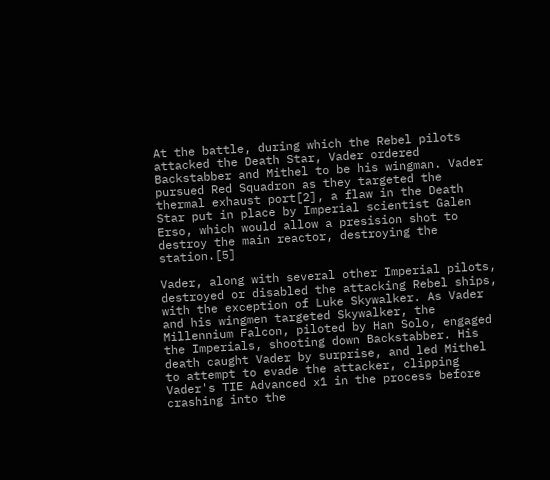At the battle, during which the Rebel pilots attacked the Death Star, Vader ordered Backstabber and Mithel to be his wingman. Vader pursued Red Squadron as they targeted the thermal exhaust port[2], a flaw in the Death Star put in place by Imperial scientist Galen Erso, which would allow a presision shot to destroy the main reactor, destroying the station.[5]

Vader, along with several other Imperial pilots, destroyed or disabled the attacking Rebel ships, with the exception of Luke Skywalker. As Vader and his wingmen targeted Skywalker, the Millennium Falcon, piloted by Han Solo, engaged the Imperials, shooting down Backstabber. His death caught Vader by surprise, and led Mithel to attempt to evade the attacker, clipping Vader's TIE Advanced x1 in the process before crashing into the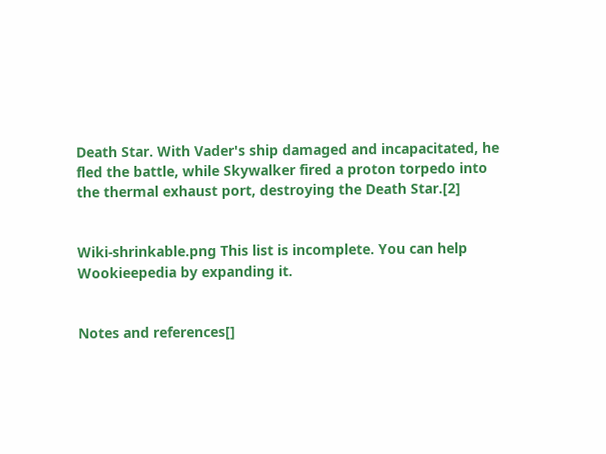Death Star. With Vader's ship damaged and incapacitated, he fled the battle, while Skywalker fired a proton torpedo into the thermal exhaust port, destroying the Death Star.[2]


Wiki-shrinkable.png This list is incomplete. You can help Wookieepedia by expanding it.


Notes and references[]